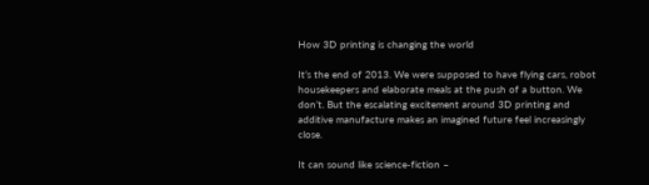How 3D printing is changing the world

It’s the end of 2013. We were supposed to have flying cars, robot housekeepers and elaborate meals at the push of a button. We don’t. But the escalating excitement around 3D printing and additive manufacture makes an imagined future feel increasingly close.

It can sound like science-fiction –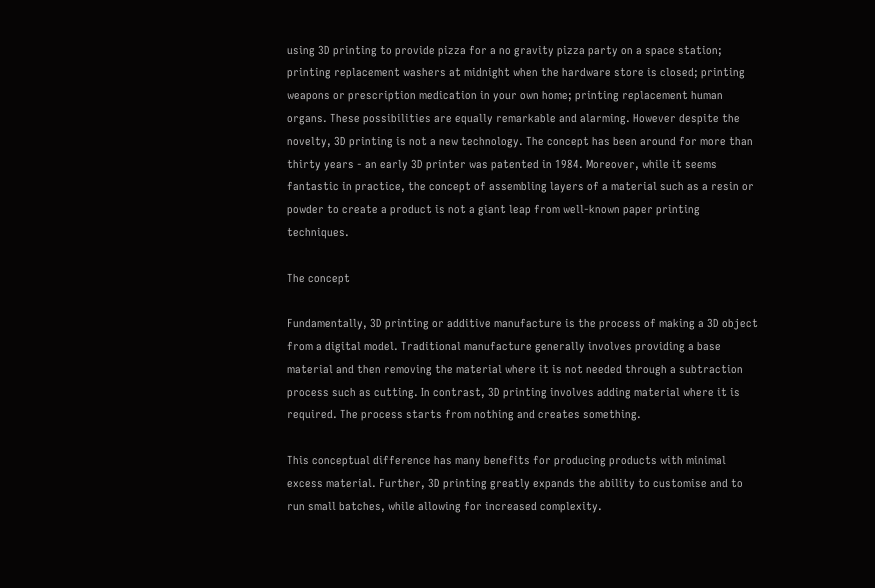using 3D printing to provide pizza for a no gravity pizza party on a space station; printing replacement washers at midnight when the hardware store is closed; printing weapons or prescription medication in your own home; printing replacement human organs. These possibilities are equally remarkable and alarming. However despite the novelty, 3D printing is not a new technology. The concept has been around for more than thirty years - an early 3D printer was patented in 1984. Moreover, while it seems fantastic in practice, the concept of assembling layers of a material such as a resin or powder to create a product is not a giant leap from well-known paper printing techniques.

The concept

Fundamentally, 3D printing or additive manufacture is the process of making a 3D object from a digital model. Traditional manufacture generally involves providing a base material and then removing the material where it is not needed through a subtraction process such as cutting. In contrast, 3D printing involves adding material where it is required. The process starts from nothing and creates something.

This conceptual difference has many benefits for producing products with minimal excess material. Further, 3D printing greatly expands the ability to customise and to run small batches, while allowing for increased complexity.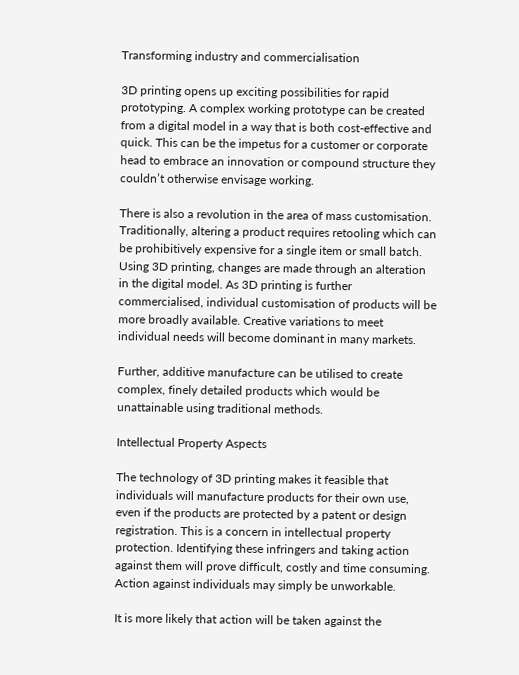Transforming industry and commercialisation

3D printing opens up exciting possibilities for rapid prototyping. A complex working prototype can be created from a digital model in a way that is both cost-effective and quick. This can be the impetus for a customer or corporate head to embrace an innovation or compound structure they couldn’t otherwise envisage working.

There is also a revolution in the area of mass customisation. Traditionally, altering a product requires retooling which can be prohibitively expensive for a single item or small batch. Using 3D printing, changes are made through an alteration in the digital model. As 3D printing is further commercialised, individual customisation of products will be more broadly available. Creative variations to meet individual needs will become dominant in many markets.

Further, additive manufacture can be utilised to create complex, finely detailed products which would be unattainable using traditional methods.

Intellectual Property Aspects

The technology of 3D printing makes it feasible that individuals will manufacture products for their own use, even if the products are protected by a patent or design registration. This is a concern in intellectual property protection. Identifying these infringers and taking action against them will prove difficult, costly and time consuming. Action against individuals may simply be unworkable.

It is more likely that action will be taken against the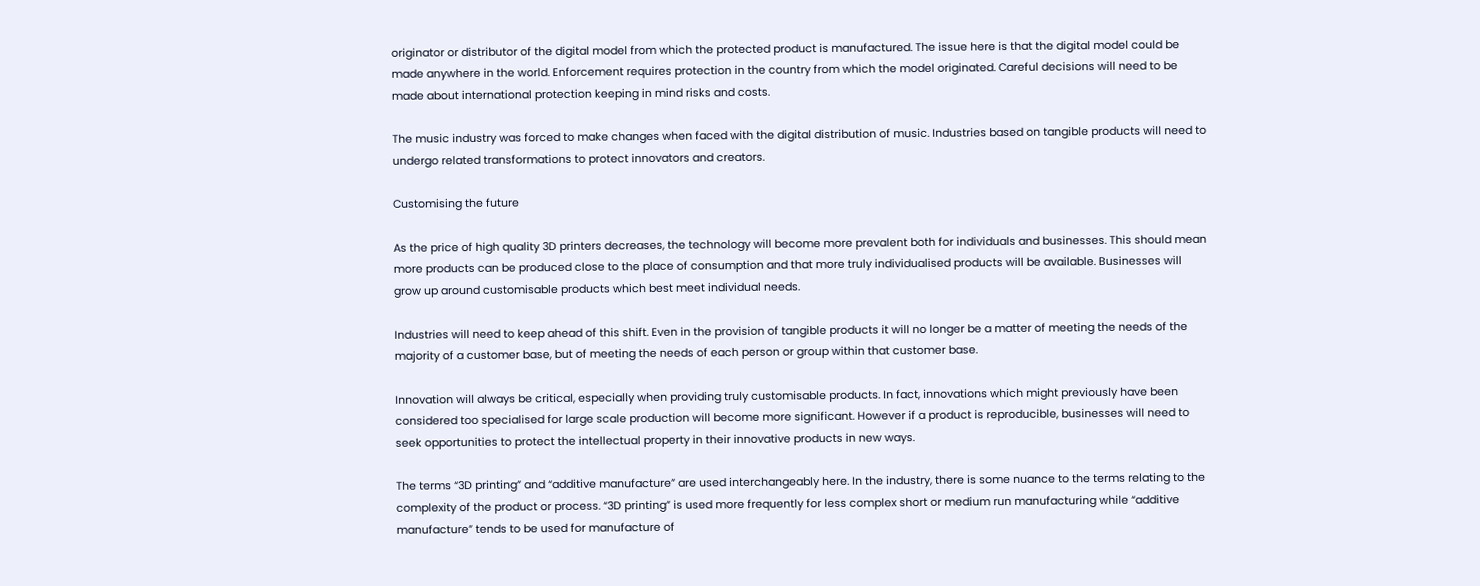originator or distributor of the digital model from which the protected product is manufactured. The issue here is that the digital model could be made anywhere in the world. Enforcement requires protection in the country from which the model originated. Careful decisions will need to be made about international protection keeping in mind risks and costs.

The music industry was forced to make changes when faced with the digital distribution of music. Industries based on tangible products will need to undergo related transformations to protect innovators and creators.

Customising the future

As the price of high quality 3D printers decreases, the technology will become more prevalent both for individuals and businesses. This should mean more products can be produced close to the place of consumption and that more truly individualised products will be available. Businesses will grow up around customisable products which best meet individual needs.

Industries will need to keep ahead of this shift. Even in the provision of tangible products it will no longer be a matter of meeting the needs of the majority of a customer base, but of meeting the needs of each person or group within that customer base.

Innovation will always be critical, especially when providing truly customisable products. In fact, innovations which might previously have been considered too specialised for large scale production will become more significant. However if a product is reproducible, businesses will need to seek opportunities to protect the intellectual property in their innovative products in new ways.

The terms “3D printing” and “additive manufacture” are used interchangeably here. In the industry, there is some nuance to the terms relating to the complexity of the product or process. “3D printing” is used more frequently for less complex short or medium run manufacturing while “additive manufacture” tends to be used for manufacture of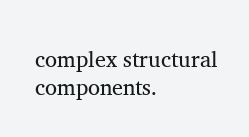complex structural components.